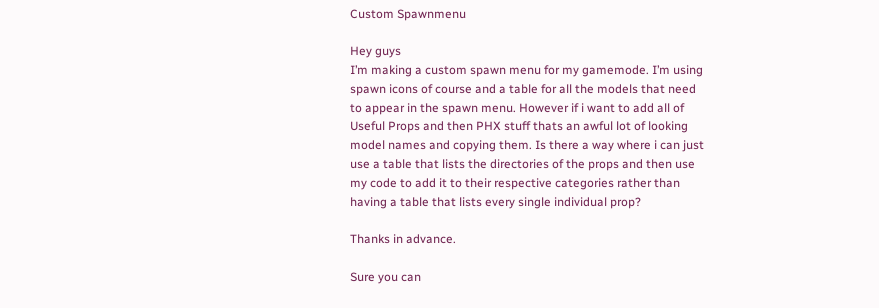Custom Spawnmenu

Hey guys
I’m making a custom spawn menu for my gamemode. I’m using spawn icons of course and a table for all the models that need to appear in the spawn menu. However if i want to add all of Useful Props and then PHX stuff thats an awful lot of looking model names and copying them. Is there a way where i can just use a table that lists the directories of the props and then use my code to add it to their respective categories rather than having a table that lists every single individual prop?

Thanks in advance.

Sure you can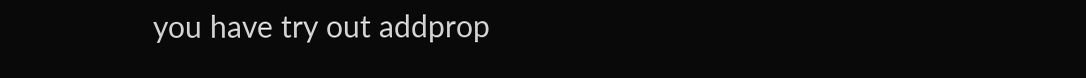you have try out addprop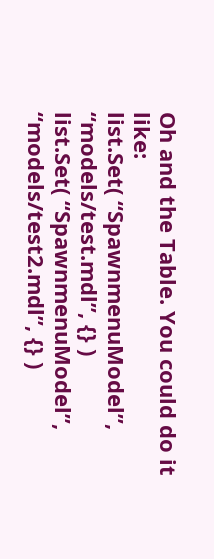Oh and the Table. You could do it like:
list.Set( “SpawnmenuModel”, “models/test.mdl”, {} )
list.Set( “SpawnmenuModel”, “models/test2.mdl”, {} )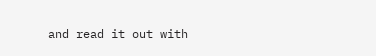and read it out with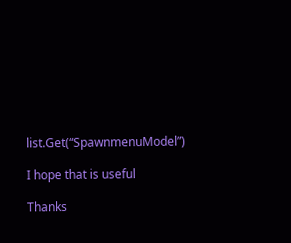list.Get(“SpawnmenuModel”)

I hope that is useful

Thanks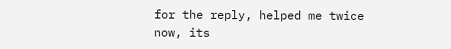for the reply, helped me twice now, its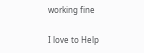working fine

I love to Help